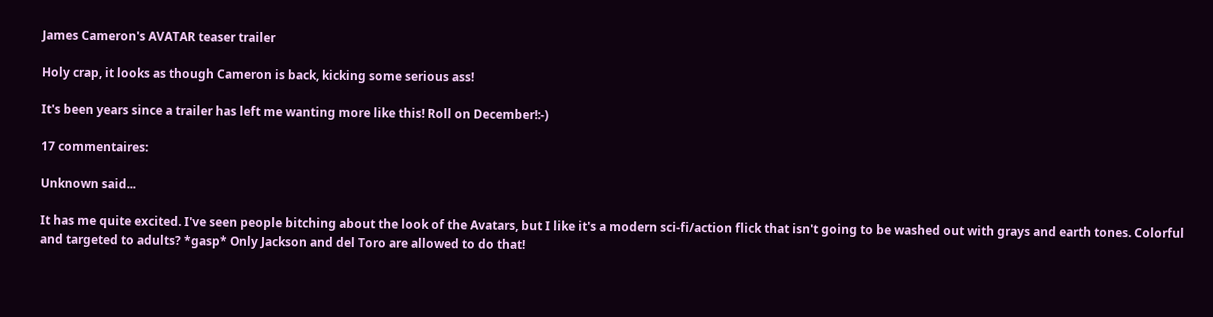James Cameron's AVATAR teaser trailer

Holy crap, it looks as though Cameron is back, kicking some serious ass!

It's been years since a trailer has left me wanting more like this! Roll on December!:-)

17 commentaires:

Unknown said...

It has me quite excited. I've seen people bitching about the look of the Avatars, but I like it's a modern sci-fi/action flick that isn't going to be washed out with grays and earth tones. Colorful and targeted to adults? *gasp* Only Jackson and del Toro are allowed to do that!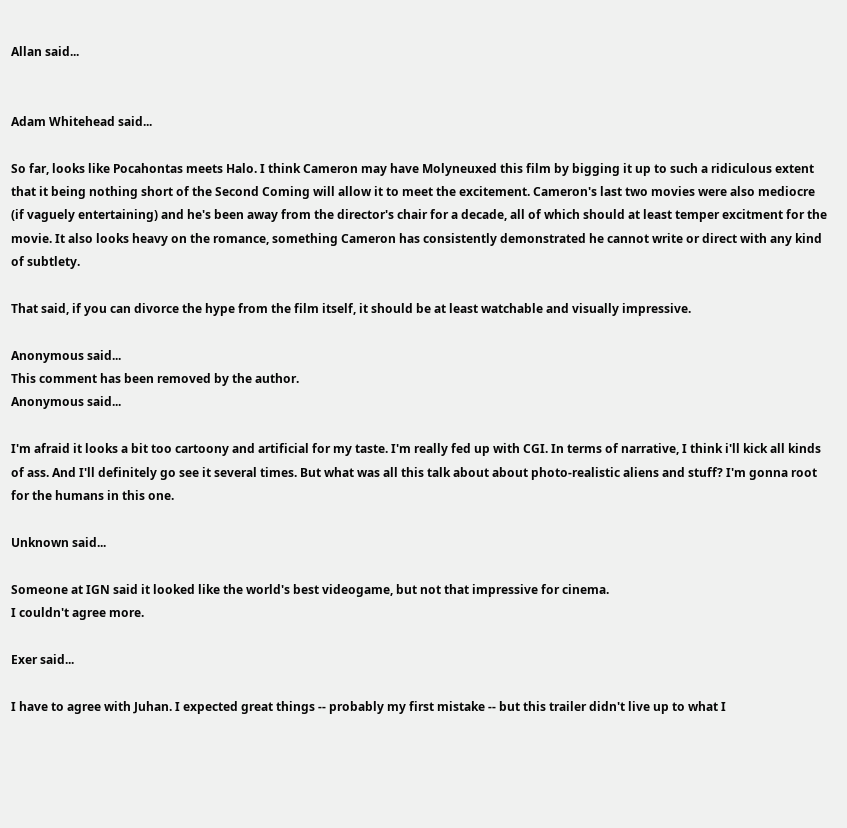Allan said...


Adam Whitehead said...

So far, looks like Pocahontas meets Halo. I think Cameron may have Molyneuxed this film by bigging it up to such a ridiculous extent that it being nothing short of the Second Coming will allow it to meet the excitement. Cameron's last two movies were also mediocre (if vaguely entertaining) and he's been away from the director's chair for a decade, all of which should at least temper excitment for the movie. It also looks heavy on the romance, something Cameron has consistently demonstrated he cannot write or direct with any kind of subtlety.

That said, if you can divorce the hype from the film itself, it should be at least watchable and visually impressive.

Anonymous said...
This comment has been removed by the author.
Anonymous said...

I'm afraid it looks a bit too cartoony and artificial for my taste. I'm really fed up with CGI. In terms of narrative, I think i'll kick all kinds of ass. And I'll definitely go see it several times. But what was all this talk about about photo-realistic aliens and stuff? I'm gonna root for the humans in this one.

Unknown said...

Someone at IGN said it looked like the world's best videogame, but not that impressive for cinema.
I couldn't agree more.

Exer said...

I have to agree with Juhan. I expected great things -- probably my first mistake -- but this trailer didn't live up to what I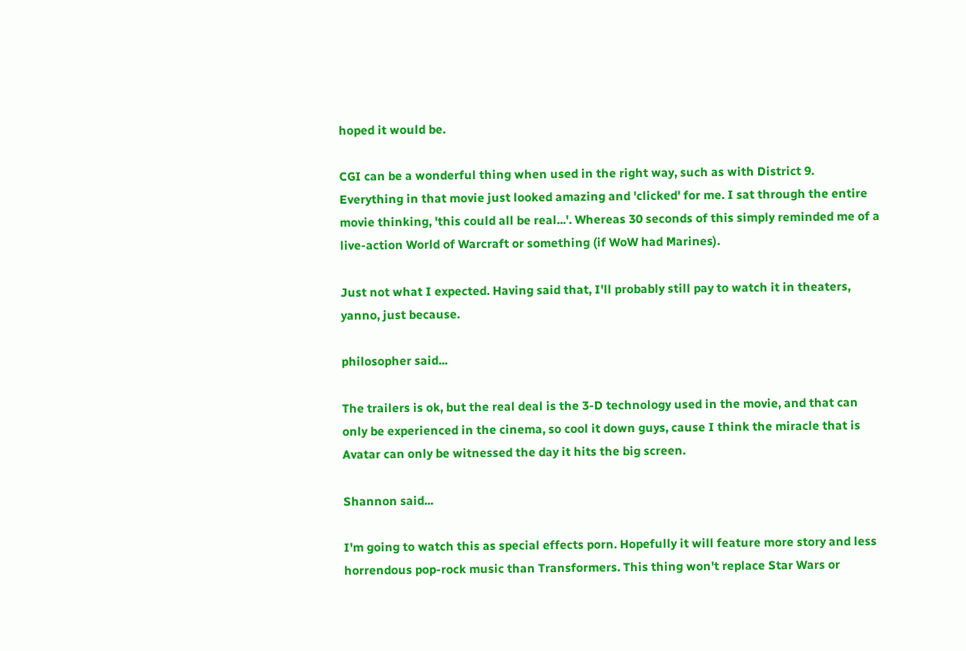hoped it would be.

CGI can be a wonderful thing when used in the right way, such as with District 9. Everything in that movie just looked amazing and 'clicked' for me. I sat through the entire movie thinking, 'this could all be real...'. Whereas 30 seconds of this simply reminded me of a live-action World of Warcraft or something (if WoW had Marines).

Just not what I expected. Having said that, I'll probably still pay to watch it in theaters, yanno, just because.

philosopher said...

The trailers is ok, but the real deal is the 3-D technology used in the movie, and that can only be experienced in the cinema, so cool it down guys, cause I think the miracle that is Avatar can only be witnessed the day it hits the big screen.

Shannon said...

I'm going to watch this as special effects porn. Hopefully it will feature more story and less horrendous pop-rock music than Transformers. This thing won't replace Star Wars or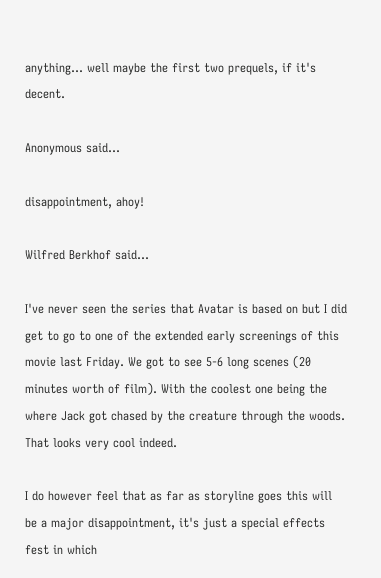anything... well maybe the first two prequels, if it's decent.

Anonymous said...

disappointment, ahoy!

Wilfred Berkhof said...

I've never seen the series that Avatar is based on but I did get to go to one of the extended early screenings of this movie last Friday. We got to see 5-6 long scenes (20 minutes worth of film). With the coolest one being the where Jack got chased by the creature through the woods. That looks very cool indeed.

I do however feel that as far as storyline goes this will be a major disappointment, it's just a special effects fest in which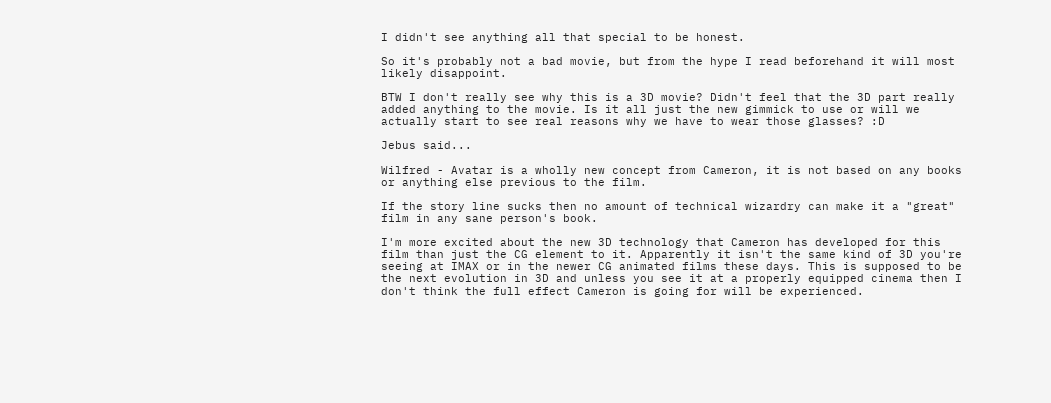I didn't see anything all that special to be honest.

So it's probably not a bad movie, but from the hype I read beforehand it will most likely disappoint.

BTW I don't really see why this is a 3D movie? Didn't feel that the 3D part really added anything to the movie. Is it all just the new gimmick to use or will we actually start to see real reasons why we have to wear those glasses? :D

Jebus said...

Wilfred - Avatar is a wholly new concept from Cameron, it is not based on any books or anything else previous to the film.

If the story line sucks then no amount of technical wizardry can make it a "great" film in any sane person's book.

I'm more excited about the new 3D technology that Cameron has developed for this film than just the CG element to it. Apparently it isn't the same kind of 3D you're seeing at IMAX or in the newer CG animated films these days. This is supposed to be the next evolution in 3D and unless you see it at a properly equipped cinema then I don't think the full effect Cameron is going for will be experienced.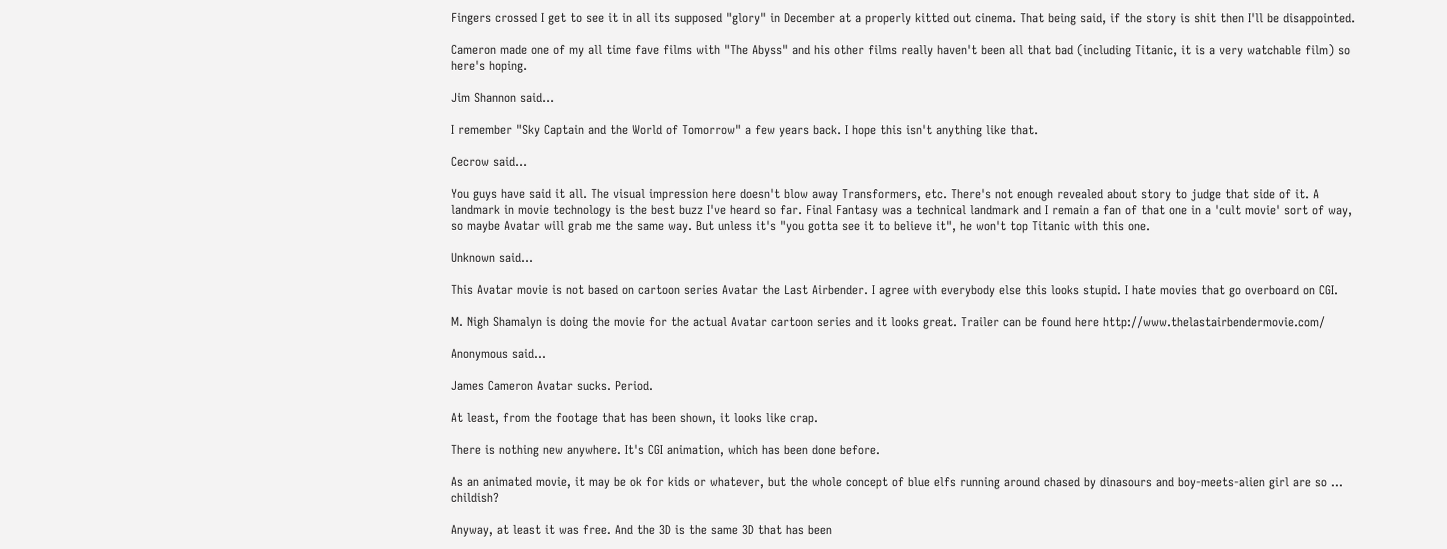Fingers crossed I get to see it in all its supposed "glory" in December at a properly kitted out cinema. That being said, if the story is shit then I'll be disappointed.

Cameron made one of my all time fave films with "The Abyss" and his other films really haven't been all that bad (including Titanic, it is a very watchable film) so here's hoping.

Jim Shannon said...

I remember "Sky Captain and the World of Tomorrow" a few years back. I hope this isn't anything like that.

Cecrow said...

You guys have said it all. The visual impression here doesn't blow away Transformers, etc. There's not enough revealed about story to judge that side of it. A landmark in movie technology is the best buzz I've heard so far. Final Fantasy was a technical landmark and I remain a fan of that one in a 'cult movie' sort of way, so maybe Avatar will grab me the same way. But unless it's "you gotta see it to believe it", he won't top Titanic with this one.

Unknown said...

This Avatar movie is not based on cartoon series Avatar the Last Airbender. I agree with everybody else this looks stupid. I hate movies that go overboard on CGI.

M. Nigh Shamalyn is doing the movie for the actual Avatar cartoon series and it looks great. Trailer can be found here http://www.thelastairbendermovie.com/

Anonymous said...

James Cameron Avatar sucks. Period.

At least, from the footage that has been shown, it looks like crap.

There is nothing new anywhere. It's CGI animation, which has been done before.

As an animated movie, it may be ok for kids or whatever, but the whole concept of blue elfs running around chased by dinasours and boy-meets-alien girl are so ... childish?

Anyway, at least it was free. And the 3D is the same 3D that has been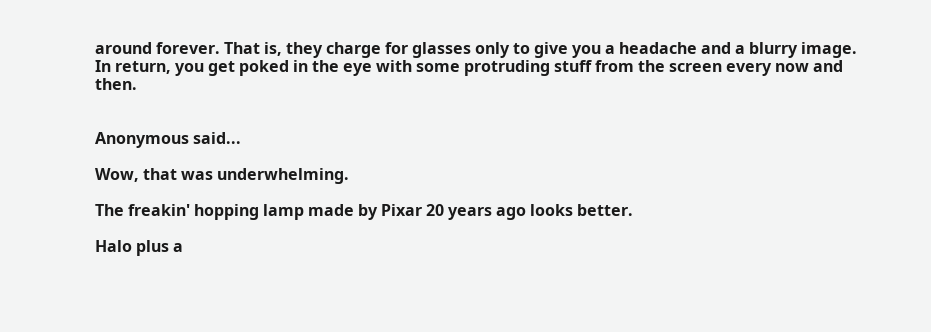around forever. That is, they charge for glasses only to give you a headache and a blurry image. In return, you get poked in the eye with some protruding stuff from the screen every now and then.


Anonymous said...

Wow, that was underwhelming.

The freakin' hopping lamp made by Pixar 20 years ago looks better.

Halo plus a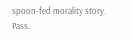spoon-fed morality story. Pass.